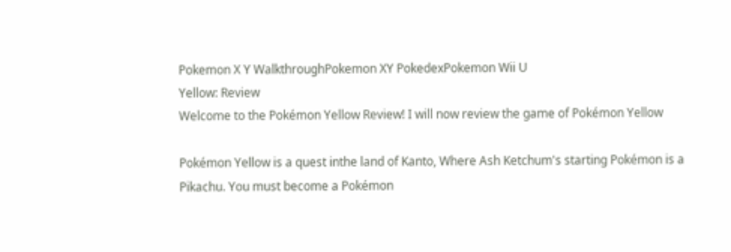Pokemon X Y WalkthroughPokemon XY PokedexPokemon Wii U
Yellow: Review
Welcome to the Pokémon Yellow Review! I will now review the game of Pokémon Yellow

Pokémon Yellow is a quest inthe land of Kanto, Where Ash Ketchum's starting Pokémon is a Pikachu. You must become a Pokémon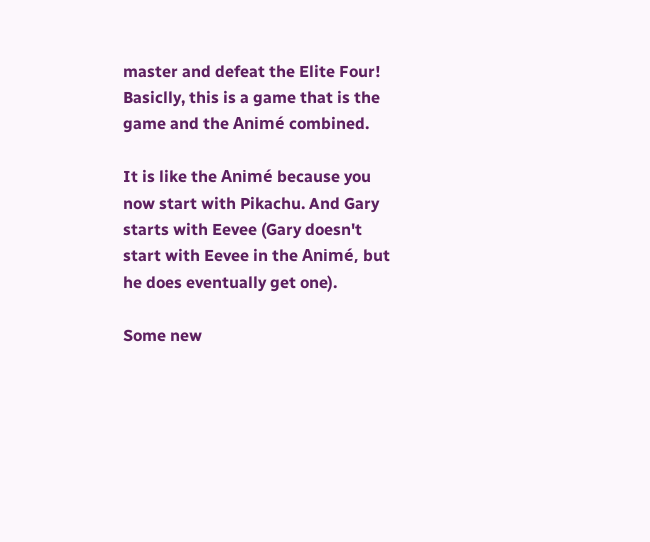master and defeat the Elite Four! Basiclly, this is a game that is the game and the Animé combined.

It is like the Animé because you now start with Pikachu. And Gary starts with Eevee (Gary doesn't start with Eevee in the Animé, but he does eventually get one).

Some new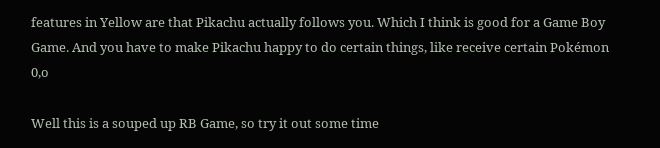features in Yellow are that Pikachu actually follows you. Which I think is good for a Game Boy Game. And you have to make Pikachu happy to do certain things, like receive certain Pokémon 0,o

Well this is a souped up RB Game, so try it out some time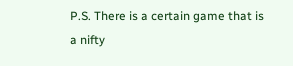P.S. There is a certain game that is a nifty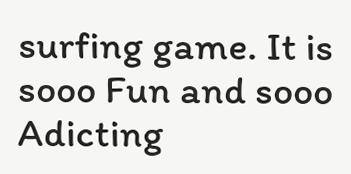surfing game. It is sooo Fun and sooo Adicting